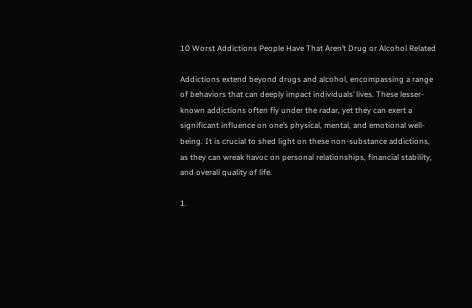10 Worst Addictions People Have That Aren’t Drug or Alcohol Related

Addictions extend beyond drugs and alcohol, encompassing a range of behaviors that can deeply impact individuals’ lives. These lesser-known addictions often fly under the radar, yet they can exert a significant influence on one’s physical, mental, and emotional well-being. It is crucial to shed light on these non-substance addictions, as they can wreak havoc on personal relationships, financial stability, and overall quality of life.

1.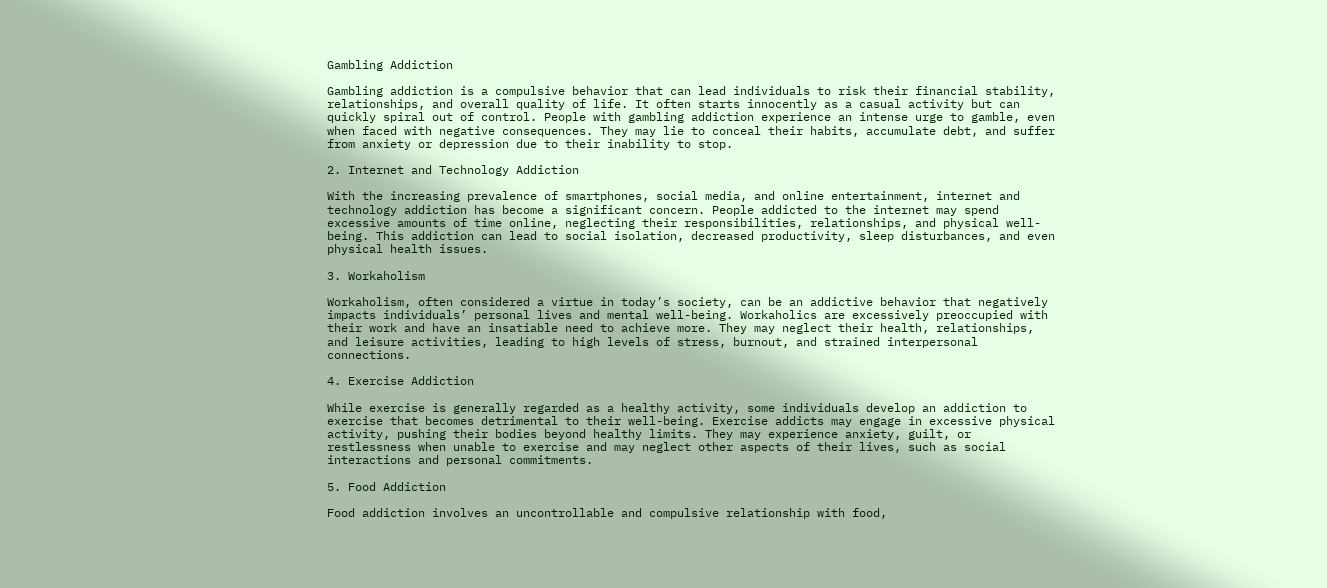Gambling Addiction

Gambling addiction is a compulsive behavior that can lead individuals to risk their financial stability, relationships, and overall quality of life. It often starts innocently as a casual activity but can quickly spiral out of control. People with gambling addiction experience an intense urge to gamble, even when faced with negative consequences. They may lie to conceal their habits, accumulate debt, and suffer from anxiety or depression due to their inability to stop.

2. Internet and Technology Addiction

With the increasing prevalence of smartphones, social media, and online entertainment, internet and technology addiction has become a significant concern. People addicted to the internet may spend excessive amounts of time online, neglecting their responsibilities, relationships, and physical well-being. This addiction can lead to social isolation, decreased productivity, sleep disturbances, and even physical health issues.

3. Workaholism

Workaholism, often considered a virtue in today’s society, can be an addictive behavior that negatively impacts individuals’ personal lives and mental well-being. Workaholics are excessively preoccupied with their work and have an insatiable need to achieve more. They may neglect their health, relationships, and leisure activities, leading to high levels of stress, burnout, and strained interpersonal connections.

4. Exercise Addiction

While exercise is generally regarded as a healthy activity, some individuals develop an addiction to exercise that becomes detrimental to their well-being. Exercise addicts may engage in excessive physical activity, pushing their bodies beyond healthy limits. They may experience anxiety, guilt, or restlessness when unable to exercise and may neglect other aspects of their lives, such as social interactions and personal commitments.

5. Food Addiction

Food addiction involves an uncontrollable and compulsive relationship with food,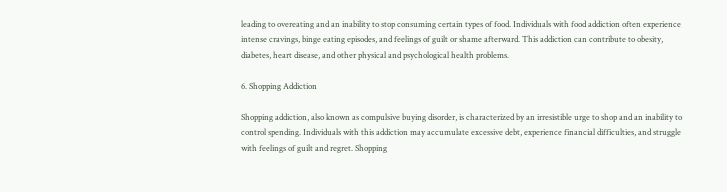leading to overeating and an inability to stop consuming certain types of food. Individuals with food addiction often experience intense cravings, binge eating episodes, and feelings of guilt or shame afterward. This addiction can contribute to obesity, diabetes, heart disease, and other physical and psychological health problems.

6. Shopping Addiction

Shopping addiction, also known as compulsive buying disorder, is characterized by an irresistible urge to shop and an inability to control spending. Individuals with this addiction may accumulate excessive debt, experience financial difficulties, and struggle with feelings of guilt and regret. Shopping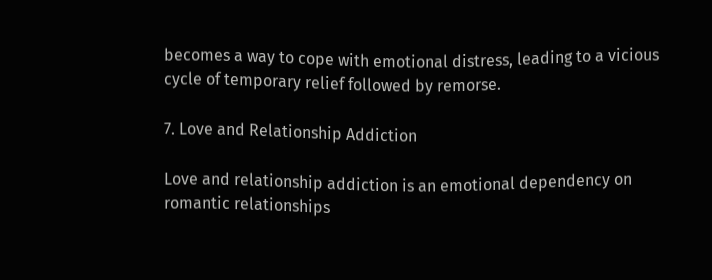becomes a way to cope with emotional distress, leading to a vicious cycle of temporary relief followed by remorse.

7. Love and Relationship Addiction

Love and relationship addiction is an emotional dependency on romantic relationships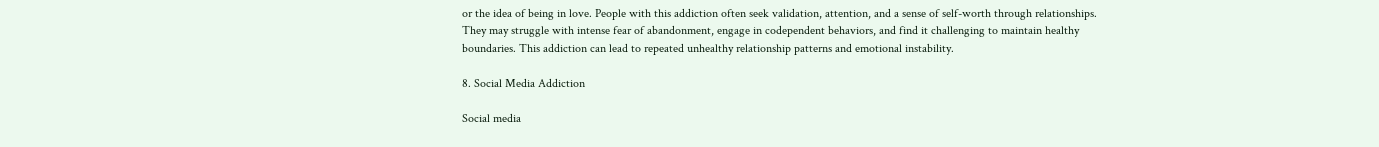or the idea of being in love. People with this addiction often seek validation, attention, and a sense of self-worth through relationships. They may struggle with intense fear of abandonment, engage in codependent behaviors, and find it challenging to maintain healthy boundaries. This addiction can lead to repeated unhealthy relationship patterns and emotional instability.

8. Social Media Addiction

Social media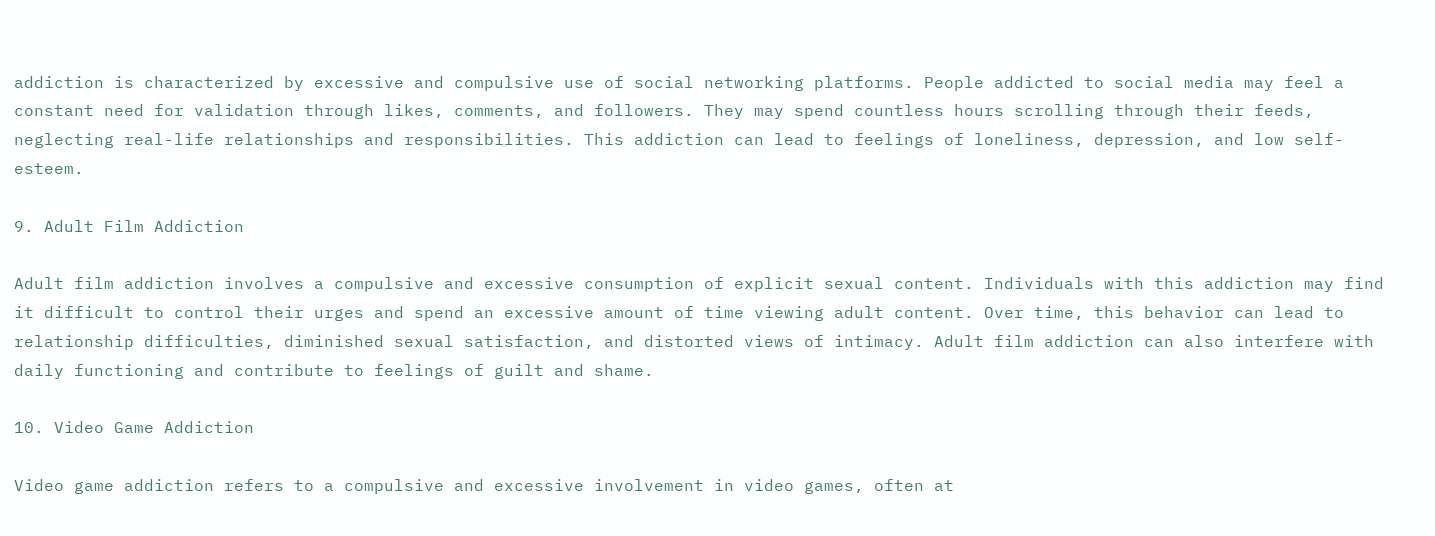addiction is characterized by excessive and compulsive use of social networking platforms. People addicted to social media may feel a constant need for validation through likes, comments, and followers. They may spend countless hours scrolling through their feeds, neglecting real-life relationships and responsibilities. This addiction can lead to feelings of loneliness, depression, and low self-esteem.

9. Adult Film Addiction

Adult film addiction involves a compulsive and excessive consumption of explicit sexual content. Individuals with this addiction may find it difficult to control their urges and spend an excessive amount of time viewing adult content. Over time, this behavior can lead to relationship difficulties, diminished sexual satisfaction, and distorted views of intimacy. Adult film addiction can also interfere with daily functioning and contribute to feelings of guilt and shame.

10. Video Game Addiction

Video game addiction refers to a compulsive and excessive involvement in video games, often at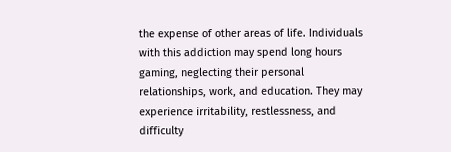the expense of other areas of life. Individuals with this addiction may spend long hours gaming, neglecting their personal relationships, work, and education. They may experience irritability, restlessness, and difficulty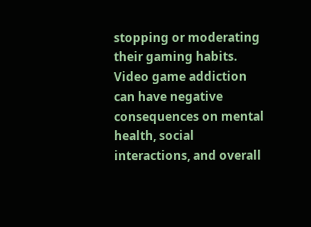stopping or moderating their gaming habits. Video game addiction can have negative consequences on mental health, social interactions, and overall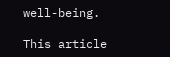well-being.

This article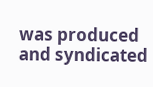was produced and syndicated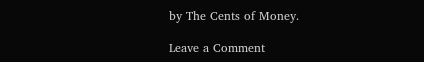by The Cents of Money.

Leave a Comment